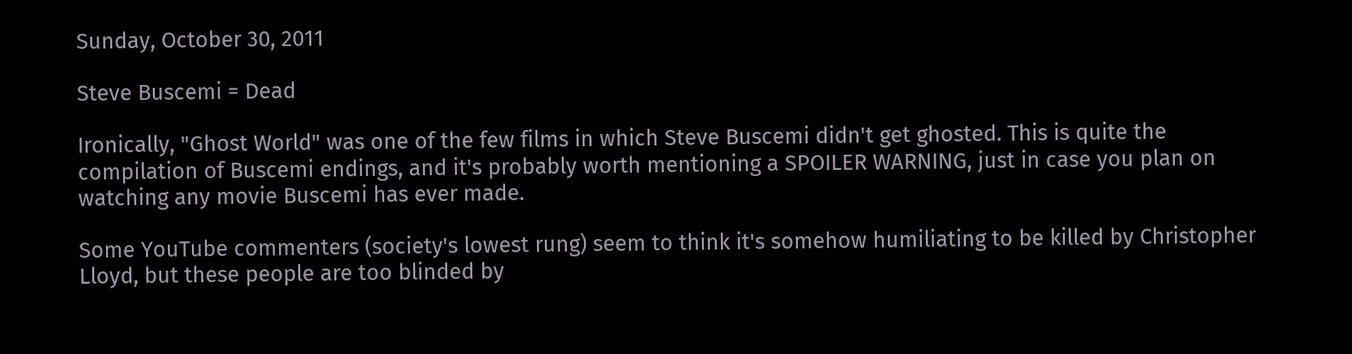Sunday, October 30, 2011

Steve Buscemi = Dead

Ironically, "Ghost World" was one of the few films in which Steve Buscemi didn't get ghosted. This is quite the compilation of Buscemi endings, and it's probably worth mentioning a SPOILER WARNING, just in case you plan on watching any movie Buscemi has ever made.

Some YouTube commenters (society's lowest rung) seem to think it's somehow humiliating to be killed by Christopher Lloyd, but these people are too blinded by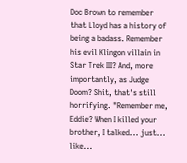Doc Brown to remember that Lloyd has a history of being a badass. Remember his evil Klingon villain in Star Trek III? And, more importantly, as Judge Doom? Shit, that's still horrifying. "Remember me, Eddie? When I killed your brother, I talked... just... like...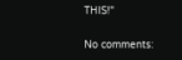THIS!"

No comments: